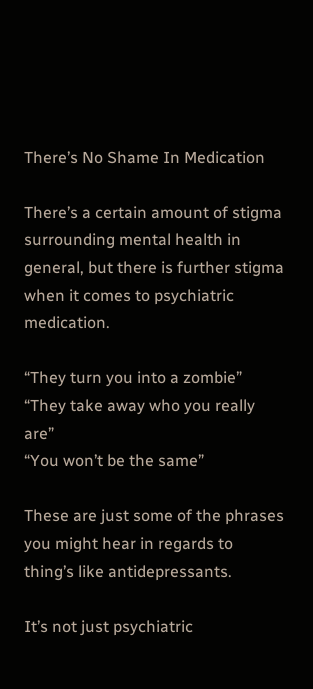There’s No Shame In Medication

There’s a certain amount of stigma surrounding mental health in general, but there is further stigma when it comes to psychiatric medication.

“They turn you into a zombie”
“They take away who you really are”
“You won’t be the same”

These are just some of the phrases you might hear in regards to thing’s like antidepressants.

It’s not just psychiatric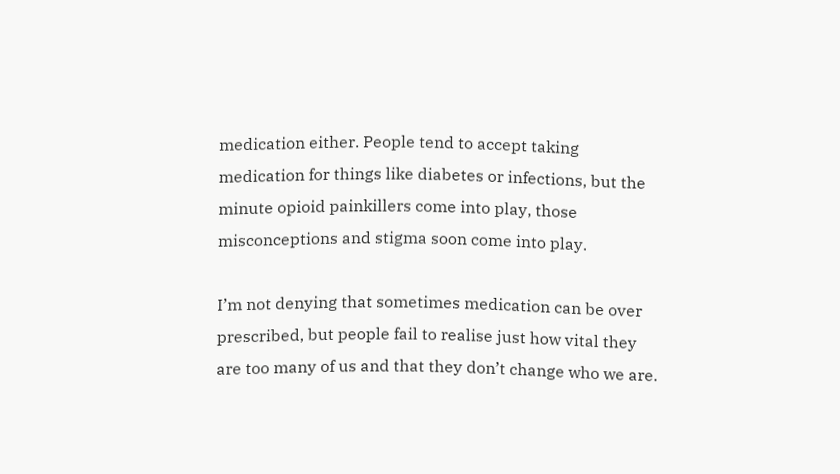medication either. People tend to accept taking medication for things like diabetes or infections, but the minute opioid painkillers come into play, those misconceptions and stigma soon come into play.

I’m not denying that sometimes medication can be over prescribed, but people fail to realise just how vital they are too many of us and that they don’t change who we are.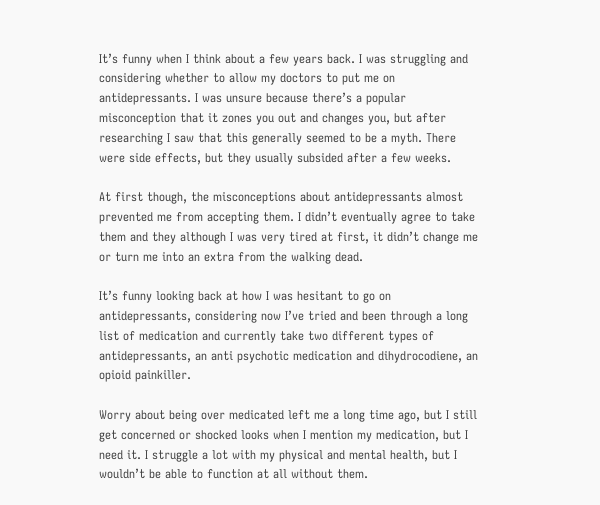It’s funny when I think about a few years back. I was struggling and considering whether to allow my doctors to put me on antidepressants. I was unsure because there’s a popular misconception that it zones you out and changes you, but after researching I saw that this generally seemed to be a myth. There were side effects, but they usually subsided after a few weeks.

At first though, the misconceptions about antidepressants almost prevented me from accepting them. I didn’t eventually agree to take them and they although I was very tired at first, it didn’t change me or turn me into an extra from the walking dead.

It’s funny looking back at how I was hesitant to go on antidepressants, considering now I’ve tried and been through a long list of medication and currently take two different types of antidepressants, an anti psychotic medication and dihydrocodiene, an opioid painkiller.

Worry about being over medicated left me a long time ago, but I still get concerned or shocked looks when I mention my medication, but I need it. I struggle a lot with my physical and mental health, but I wouldn’t be able to function at all without them.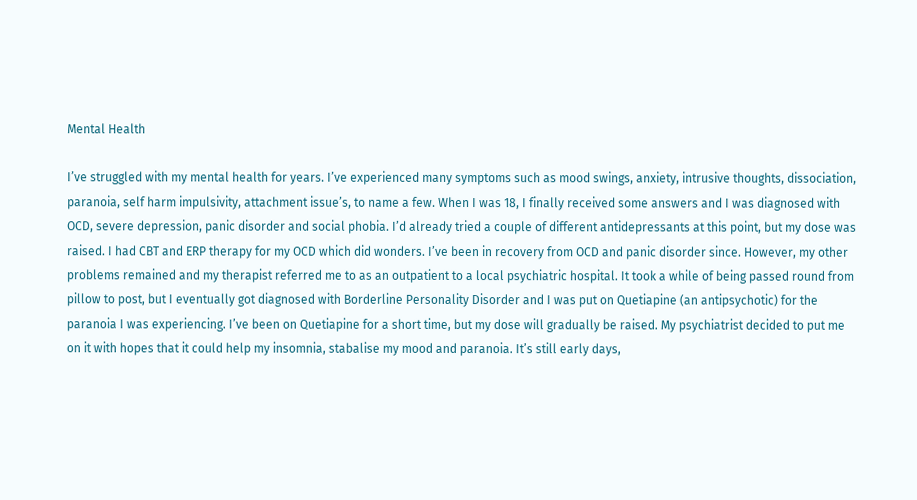Mental Health

I’ve struggled with my mental health for years. I’ve experienced many symptoms such as mood swings, anxiety, intrusive thoughts, dissociation, paranoia, self harm impulsivity, attachment issue’s, to name a few. When I was 18, I finally received some answers and I was diagnosed with OCD, severe depression, panic disorder and social phobia. I’d already tried a couple of different antidepressants at this point, but my dose was raised. I had CBT and ERP therapy for my OCD which did wonders. I’ve been in recovery from OCD and panic disorder since. However, my other problems remained and my therapist referred me to as an outpatient to a local psychiatric hospital. It took a while of being passed round from pillow to post, but I eventually got diagnosed with Borderline Personality Disorder and I was put on Quetiapine (an antipsychotic) for the paranoia I was experiencing. I’ve been on Quetiapine for a short time, but my dose will gradually be raised. My psychiatrist decided to put me on it with hopes that it could help my insomnia, stabalise my mood and paranoia. It’s still early days,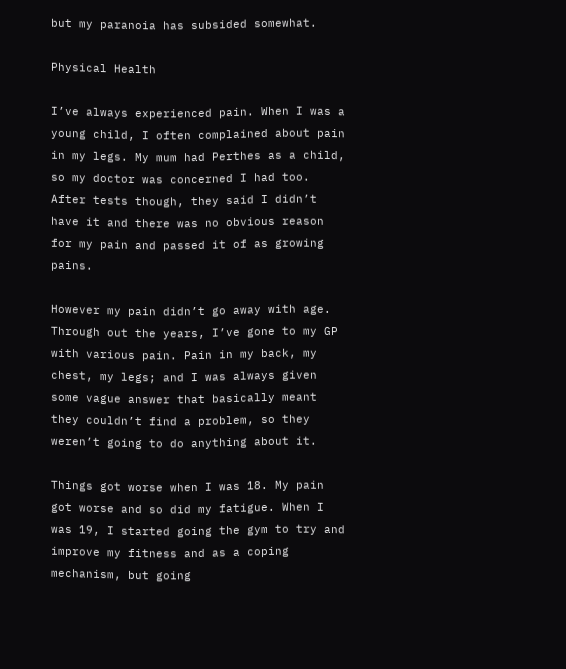but my paranoia has subsided somewhat.

Physical Health

I’ve always experienced pain. When I was a young child, I often complained about pain in my legs. My mum had Perthes as a child, so my doctor was concerned I had too. After tests though, they said I didn’t have it and there was no obvious reason for my pain and passed it of as growing pains.

However my pain didn’t go away with age. Through out the years, I’ve gone to my GP with various pain. Pain in my back, my chest, my legs; and I was always given some vague answer that basically meant they couldn’t find a problem, so they weren’t going to do anything about it.

Things got worse when I was 18. My pain got worse and so did my fatigue. When I was 19, I started going the gym to try and improve my fitness and as a coping mechanism, but going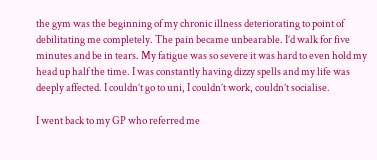the gym was the beginning of my chronic illness deteriorating to point of debilitating me completely. The pain became unbearable. I’d walk for five minutes and be in tears. My fatigue was so severe it was hard to even hold my head up half the time. I was constantly having dizzy spells and my life was deeply affected. I couldn’t go to uni, I couldn’t work, couldn’t socialise.

I went back to my GP who referred me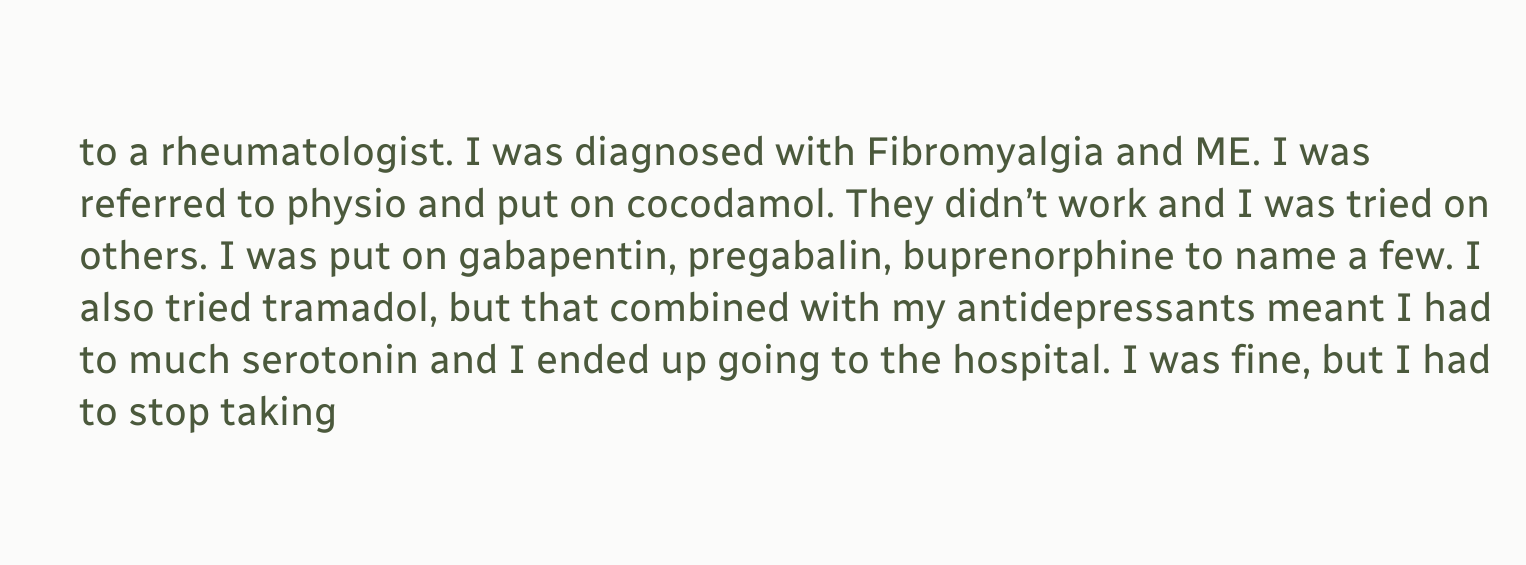to a rheumatologist. I was diagnosed with Fibromyalgia and ME. I was referred to physio and put on cocodamol. They didn’t work and I was tried on others. I was put on gabapentin, pregabalin, buprenorphine to name a few. I also tried tramadol, but that combined with my antidepressants meant I had to much serotonin and I ended up going to the hospital. I was fine, but I had to stop taking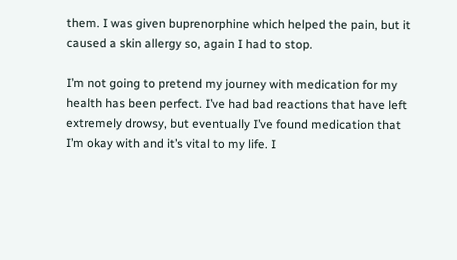them. I was given buprenorphine which helped the pain, but it caused a skin allergy so, again I had to stop.

I’m not going to pretend my journey with medication for my health has been perfect. I’ve had bad reactions that have left extremely drowsy, but eventually I’ve found medication that I’m okay with and it’s vital to my life. I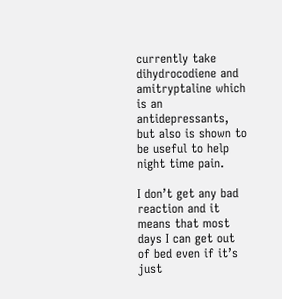currently take dihydrocodiene and amitryptaline which is an antidepressants, but also is shown to be useful to help night time pain.

I don’t get any bad reaction and it means that most days I can get out of bed even if it’s just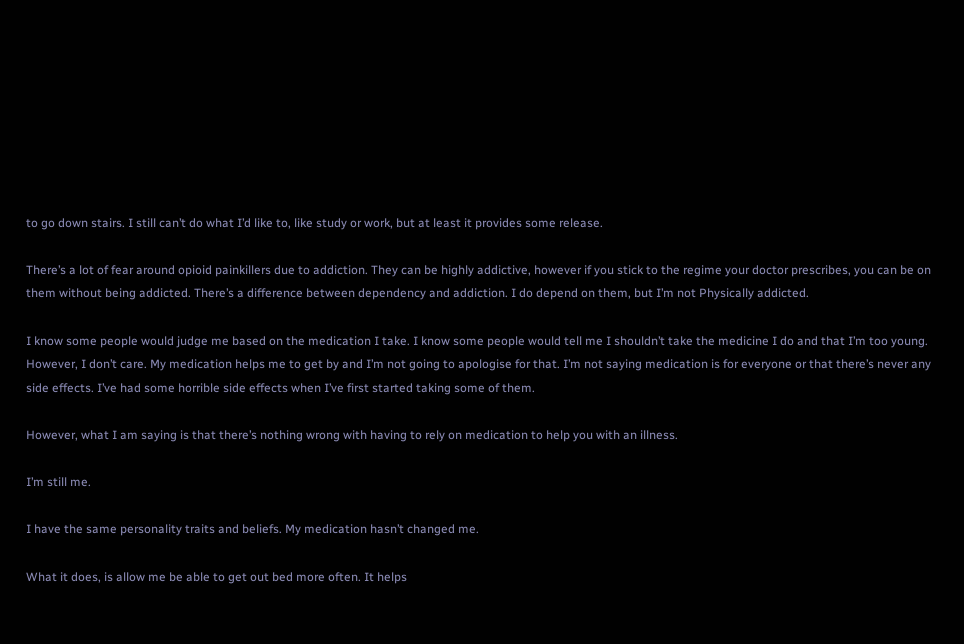to go down stairs. I still can’t do what I’d like to, like study or work, but at least it provides some release.

There’s a lot of fear around opioid painkillers due to addiction. They can be highly addictive, however if you stick to the regime your doctor prescribes, you can be on them without being addicted. There’s a difference between dependency and addiction. I do depend on them, but I’m not Physically addicted.

I know some people would judge me based on the medication I take. I know some people would tell me I shouldn’t take the medicine I do and that I’m too young. However, I don’t care. My medication helps me to get by and I’m not going to apologise for that. I’m not saying medication is for everyone or that there’s never any side effects. I’ve had some horrible side effects when I’ve first started taking some of them.

However, what I am saying is that there’s nothing wrong with having to rely on medication to help you with an illness.

I’m still me.

I have the same personality traits and beliefs. My medication hasn’t changed me.

What it does, is allow me be able to get out bed more often. It helps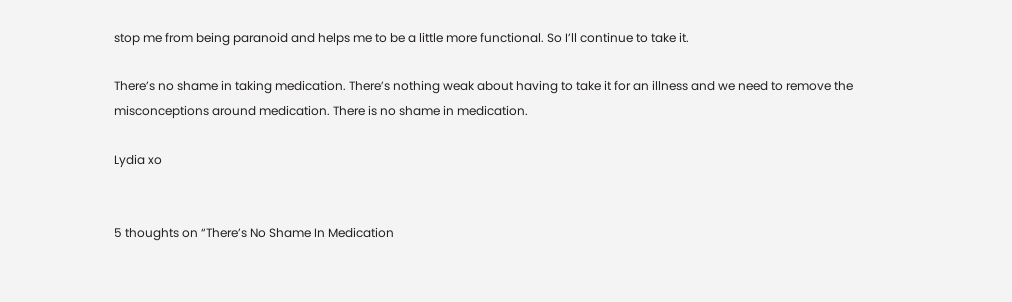stop me from being paranoid and helps me to be a little more functional. So I’ll continue to take it.

There’s no shame in taking medication. There’s nothing weak about having to take it for an illness and we need to remove the misconceptions around medication. There is no shame in medication.

Lydia xo


5 thoughts on “There’s No Shame In Medication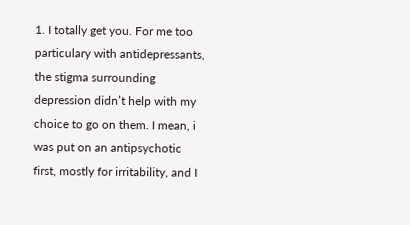1. I totally get you. For me too particulary with antidepressants, the stigma surrounding depression didn’t help with my choice to go on them. I mean, i was put on an antipsychotic first, mostly for irritability, and I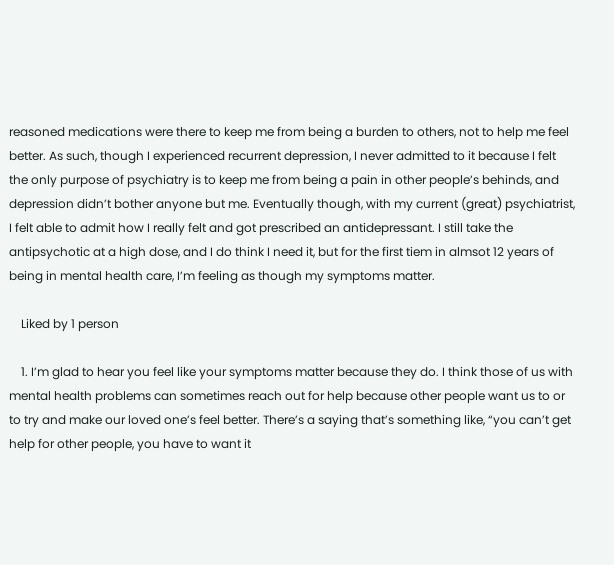reasoned medications were there to keep me from being a burden to others, not to help me feel better. As such, though I experienced recurrent depression, I never admitted to it because I felt the only purpose of psychiatry is to keep me from being a pain in other people’s behinds, and depression didn’t bother anyone but me. Eventually though, with my current (great) psychiatrist, I felt able to admit how I really felt and got prescribed an antidepressant. I still take the antipsychotic at a high dose, and I do think I need it, but for the first tiem in almsot 12 years of being in mental health care, I’m feeling as though my symptoms matter.

    Liked by 1 person

    1. I’m glad to hear you feel like your symptoms matter because they do. I think those of us with mental health problems can sometimes reach out for help because other people want us to or to try and make our loved one’s feel better. There’s a saying that’s something like, “you can’t get help for other people, you have to want it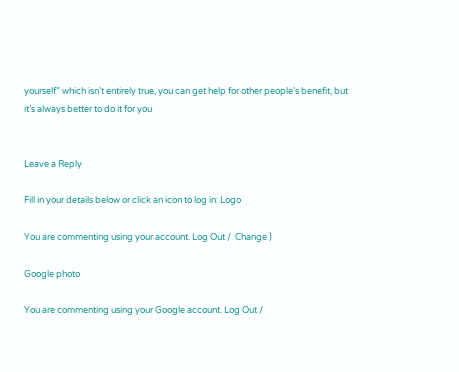yourself” which isn’t entirely true, you can get help for other people’s benefit, but it’s always better to do it for you


Leave a Reply

Fill in your details below or click an icon to log in: Logo

You are commenting using your account. Log Out /  Change )

Google photo

You are commenting using your Google account. Log Out /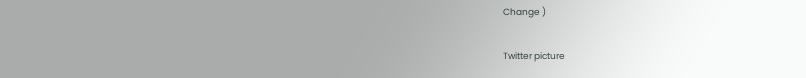Change )

Twitter picture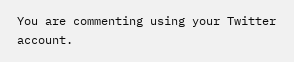You are commenting using your Twitter account.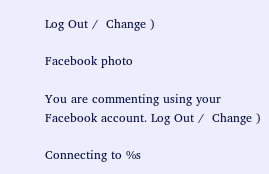Log Out /  Change )

Facebook photo

You are commenting using your Facebook account. Log Out /  Change )

Connecting to %s